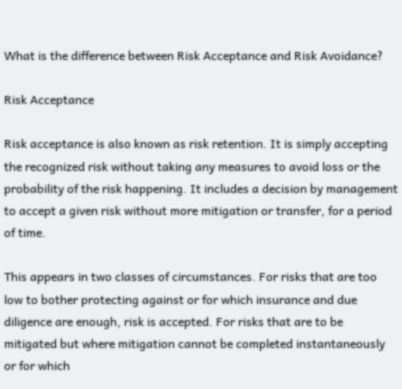What is the difference between Risk Acceptance and Risk Avoidance?

Risk Acceptance

Risk acceptance is also known as risk retention. It is simply accepting the recognized risk without taking any measures to avoid loss or the probability of the risk happening. It includes a decision by management to accept a given risk without more mitigation or transfer, for a period of time.

This appears in two classes of circumstances. For risks that are too low to bother protecting against or for which insurance and due diligence are enough, risk is accepted. For risks that are to be mitigated but where mitigation cannot be completed instantaneously or for which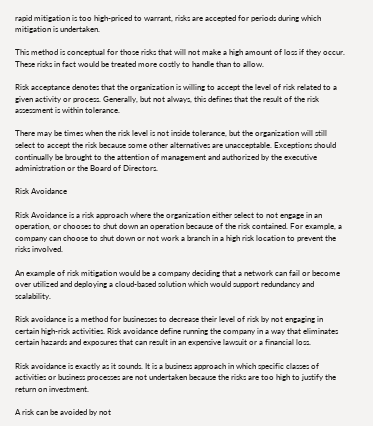rapid mitigation is too high-priced to warrant, risks are accepted for periods during which mitigation is undertaken.

This method is conceptual for those risks that will not make a high amount of loss if they occur. These risks in fact would be treated more costly to handle than to allow.

Risk acceptance denotes that the organization is willing to accept the level of risk related to a given activity or process. Generally, but not always, this defines that the result of the risk assessment is within tolerance.

There may be times when the risk level is not inside tolerance, but the organization will still select to accept the risk because some other alternatives are unacceptable. Exceptions should continually be brought to the attention of management and authorized by the executive administration or the Board of Directors.

Risk Avoidance

Risk Avoidance is a risk approach where the organization either select to not engage in an operation, or chooses to shut down an operation because of the risk contained. For example, a company can choose to shut down or not work a branch in a high risk location to prevent the risks involved.

An example of risk mitigation would be a company deciding that a network can fail or become over utilized and deploying a cloud-based solution which would support redundancy and scalability.

Risk avoidance is a method for businesses to decrease their level of risk by not engaging in certain high-risk activities. Risk avoidance define running the company in a way that eliminates certain hazards and exposures that can result in an expensive lawsuit or a financial loss.

Risk avoidance is exactly as it sounds. It is a business approach in which specific classes of activities or business processes are not undertaken because the risks are too high to justify the return on investment.

A risk can be avoided by not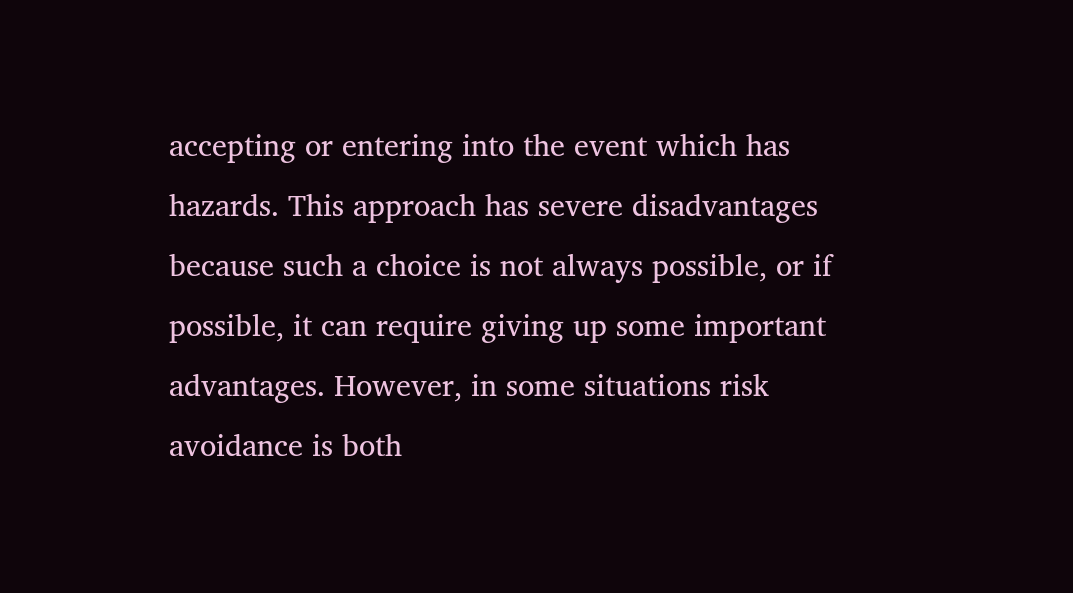accepting or entering into the event which has hazards. This approach has severe disadvantages because such a choice is not always possible, or if possible, it can require giving up some important advantages. However, in some situations risk avoidance is both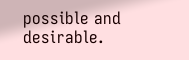possible and desirable.